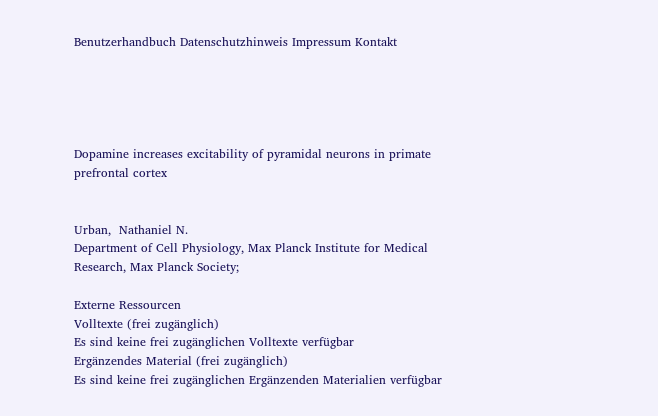Benutzerhandbuch Datenschutzhinweis Impressum Kontakt





Dopamine increases excitability of pyramidal neurons in primate prefrontal cortex


Urban,  Nathaniel N.
Department of Cell Physiology, Max Planck Institute for Medical Research, Max Planck Society;

Externe Ressourcen
Volltexte (frei zugänglich)
Es sind keine frei zugänglichen Volltexte verfügbar
Ergänzendes Material (frei zugänglich)
Es sind keine frei zugänglichen Ergänzenden Materialien verfügbar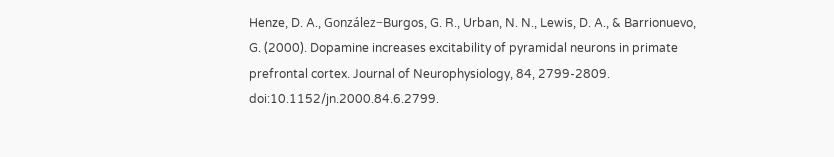Henze, D. A., González−Burgos, G. R., Urban, N. N., Lewis, D. A., & Barrionuevo, G. (2000). Dopamine increases excitability of pyramidal neurons in primate prefrontal cortex. Journal of Neurophysiology, 84, 2799-2809. doi:10.1152/jn.2000.84.6.2799.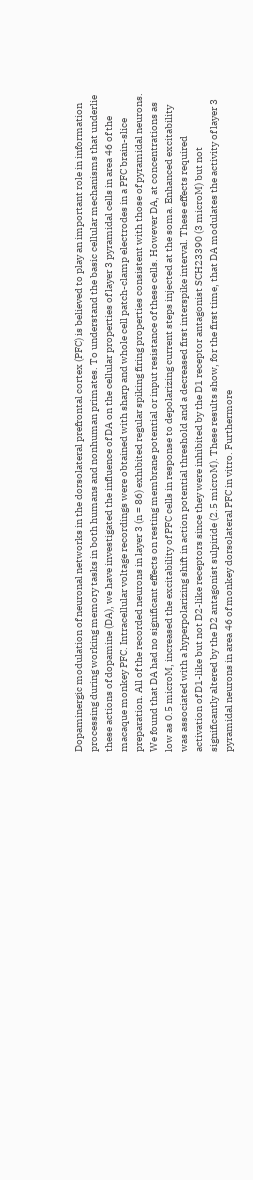Dopaminergic modulation of neuronal networks in the dorsolateral prefrontal cortex (PFC) is believed to play an important role in information processing during working memory tasks in both humans and nonhuman primates. To understand the basic cellular mechanisms that underlie these actions of dopamine (DA), we have investigated the influence of DA on the cellular properties of layer 3 pyramidal cells in area 46 of the macaque monkey PFC. Intracellular voltage recordings were obtained with sharp and whole cell patch-clamp electrodes in a PFC brain-slice preparation. All of the recorded neurons in layer 3 (n = 86) exhibited regular spiking firing properties consistent with those of pyramidal neurons. We found that DA had no significant effects on resting membrane potential or input resistance of these cells. However DA, at concentrations as low as 0.5 microM, increased the excitability of PFC cells in response to depolarizing current steps injected at the soma. Enhanced excitability was associated with a hyperpolarizing shift in action potential threshold and a decreased first interspike interval. These effects required activation of D1-like but not D2-like receptors since they were inhibited by the D1 receptor antagonist SCH23390 (3 microM) but not significantly altered by the D2 antagonist sulpiride (2.5 microM). These results show, for the first time, that DA modulates the activity of layer 3 pyramidal neurons in area 46 of monkey dorsolateral PFC in vitro. Furthermore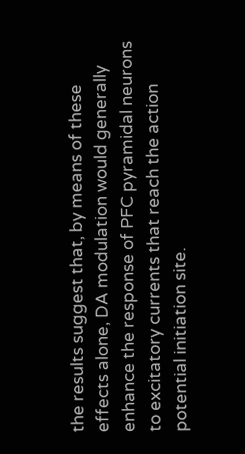the results suggest that, by means of these effects alone, DA modulation would generally enhance the response of PFC pyramidal neurons to excitatory currents that reach the action potential initiation site.